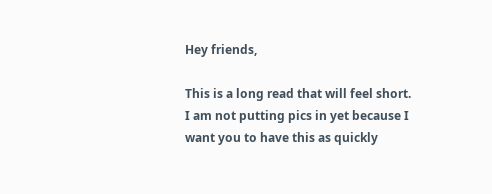Hey friends,

This is a long read that will feel short.
I am not putting pics in yet because I want you to have this as quickly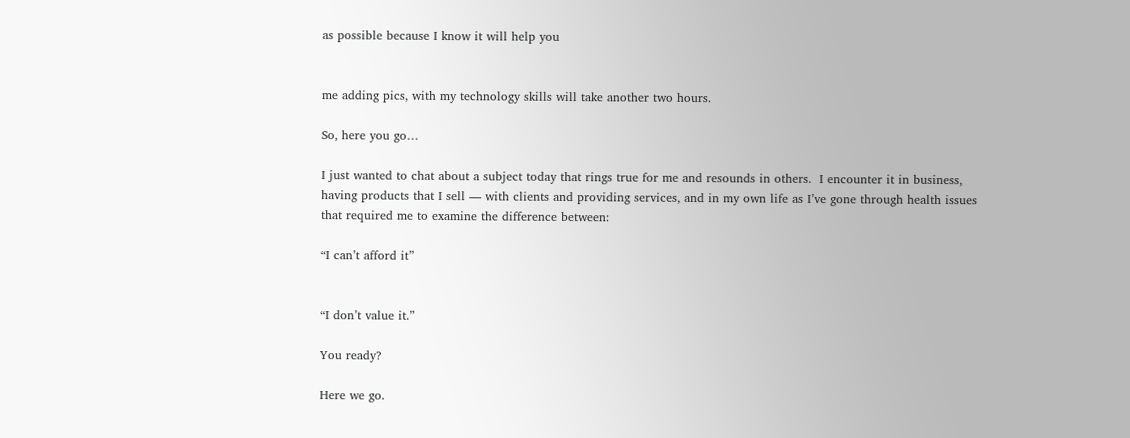as possible because I know it will help you


me adding pics, with my technology skills will take another two hours.

So, here you go…

I just wanted to chat about a subject today that rings true for me and resounds in others.  I encounter it in business, having products that I sell — with clients and providing services, and in my own life as I’ve gone through health issues that required me to examine the difference between:

“I can’t afford it”


“I don’t value it.”

You ready?

Here we go.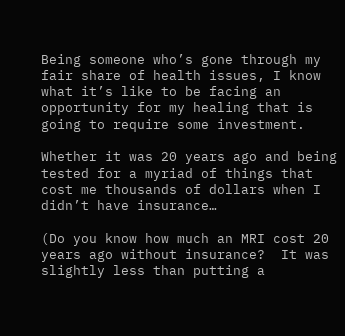Being someone who’s gone through my fair share of health issues, I know what it’s like to be facing an opportunity for my healing that is going to require some investment.

Whether it was 20 years ago and being tested for a myriad of things that cost me thousands of dollars when I didn’t have insurance…

(Do you know how much an MRI cost 20 years ago without insurance?  It was slightly less than putting a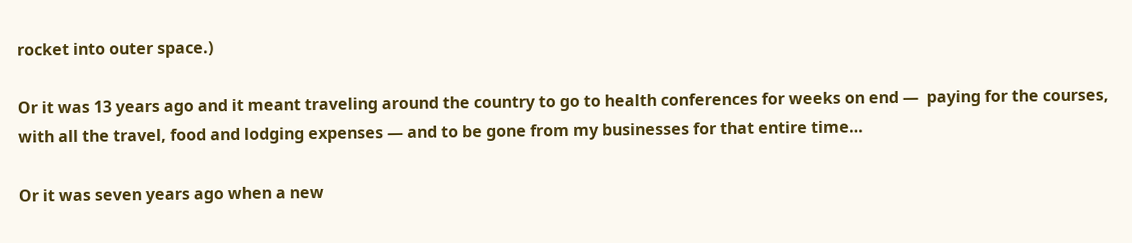rocket into outer space.)

Or it was 13 years ago and it meant traveling around the country to go to health conferences for weeks on end —  paying for the courses, with all the travel, food and lodging expenses — and to be gone from my businesses for that entire time…

Or it was seven years ago when a new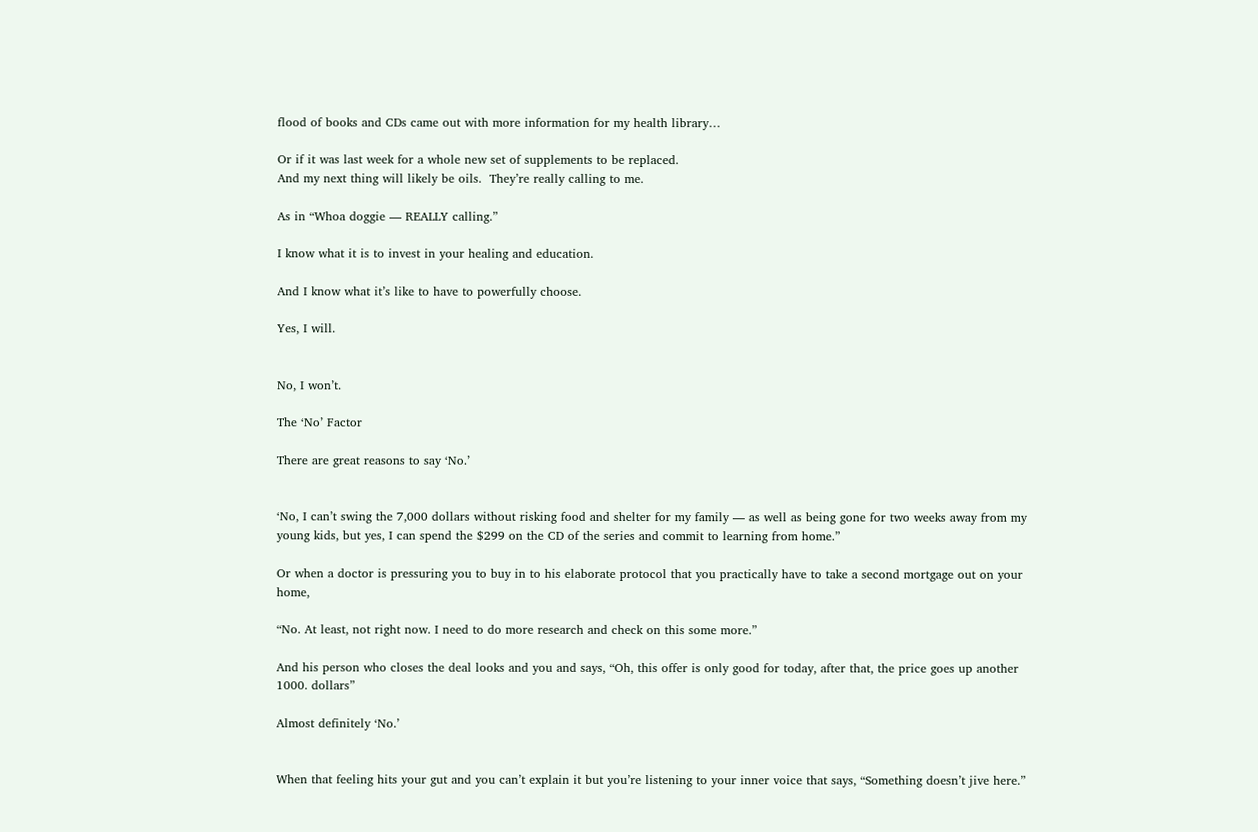flood of books and CDs came out with more information for my health library…

Or if it was last week for a whole new set of supplements to be replaced.
And my next thing will likely be oils.  They’re really calling to me.

As in “Whoa doggie — REALLY calling.”

I know what it is to invest in your healing and education.

And I know what it’s like to have to powerfully choose.

Yes, I will.


No, I won’t.

The ‘No’ Factor

There are great reasons to say ‘No.’


‘No, I can’t swing the 7,000 dollars without risking food and shelter for my family — as well as being gone for two weeks away from my young kids, but yes, I can spend the $299 on the CD of the series and commit to learning from home.”

Or when a doctor is pressuring you to buy in to his elaborate protocol that you practically have to take a second mortgage out on your home,

“No. At least, not right now. I need to do more research and check on this some more.”

And his person who closes the deal looks and you and says, “Oh, this offer is only good for today, after that, the price goes up another 1000. dollars”

Almost definitely ‘No.’


When that feeling hits your gut and you can’t explain it but you’re listening to your inner voice that says, “Something doesn’t jive here.”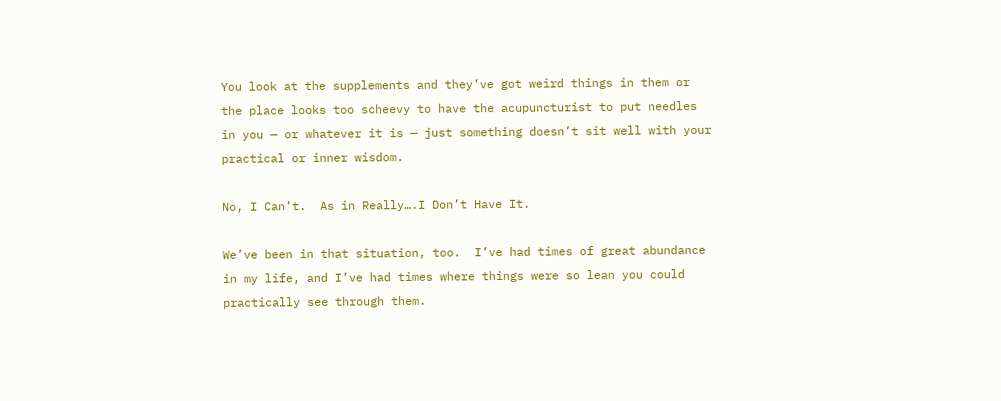You look at the supplements and they’ve got weird things in them or the place looks too scheevy to have the acupuncturist to put needles in you — or whatever it is — just something doesn’t sit well with your practical or inner wisdom.

No, I Can’t.  As in Really….I Don’t Have It.

We’ve been in that situation, too.  I’ve had times of great abundance in my life, and I’ve had times where things were so lean you could practically see through them.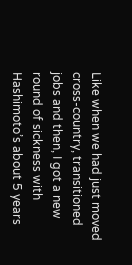Like when we had just moved cross-country, transitioned jobs and then, I got a new round of sickness with Hashimoto’s about 5 years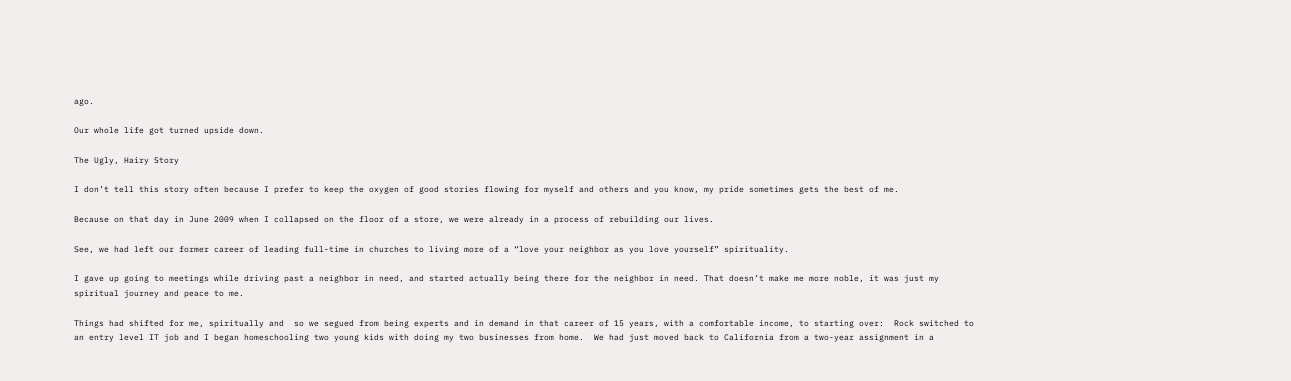ago.

Our whole life got turned upside down.

The Ugly, Hairy Story

I don’t tell this story often because I prefer to keep the oxygen of good stories flowing for myself and others and you know, my pride sometimes gets the best of me.

Because on that day in June 2009 when I collapsed on the floor of a store, we were already in a process of rebuilding our lives.

See, we had left our former career of leading full-time in churches to living more of a “love your neighbor as you love yourself” spirituality.

I gave up going to meetings while driving past a neighbor in need, and started actually being there for the neighbor in need. That doesn’t make me more noble, it was just my spiritual journey and peace to me.

Things had shifted for me, spiritually and  so we segued from being experts and in demand in that career of 15 years, with a comfortable income, to starting over:  Rock switched to an entry level IT job and I began homeschooling two young kids with doing my two businesses from home.  We had just moved back to California from a two-year assignment in a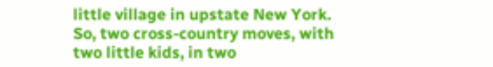little village in upstate New York. So, two cross-country moves, with two little kids, in two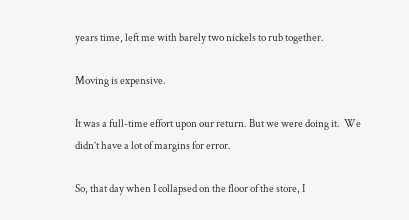years time, left me with barely two nickels to rub together.

Moving is expensive.

It was a full-time effort upon our return. But we were doing it.  We didn’t have a lot of margins for error.

So, that day when I collapsed on the floor of the store, I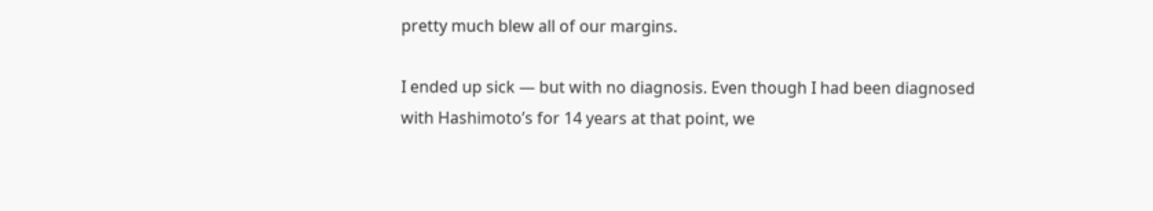pretty much blew all of our margins.

I ended up sick — but with no diagnosis. Even though I had been diagnosed with Hashimoto’s for 14 years at that point, we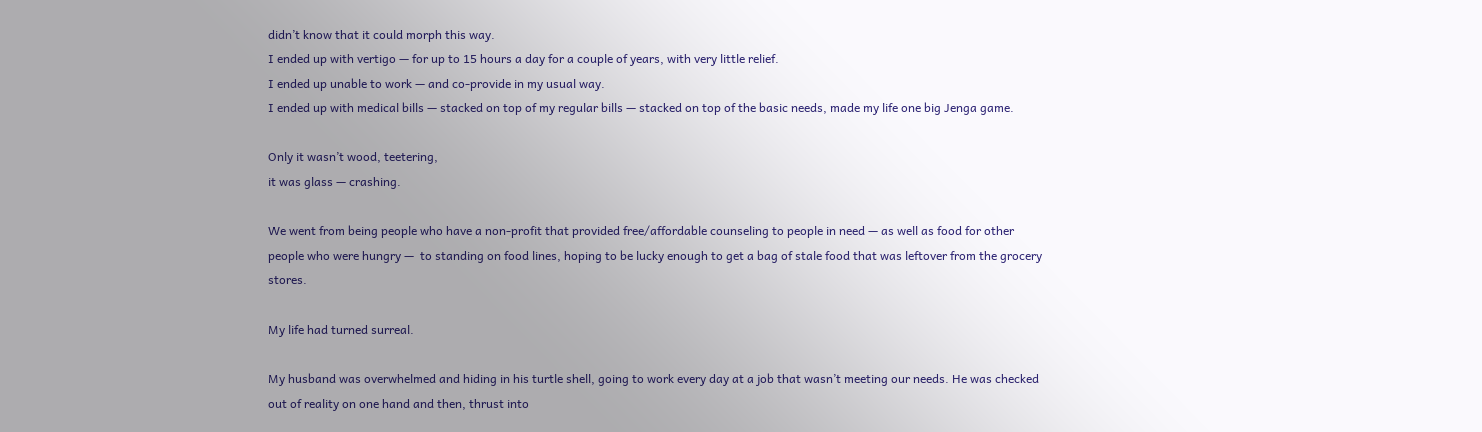didn’t know that it could morph this way.
I ended up with vertigo — for up to 15 hours a day for a couple of years, with very little relief.
I ended up unable to work — and co-provide in my usual way.
I ended up with medical bills — stacked on top of my regular bills — stacked on top of the basic needs, made my life one big Jenga game.

Only it wasn’t wood, teetering,
it was glass — crashing.

We went from being people who have a non-profit that provided free/affordable counseling to people in need — as well as food for other people who were hungry —  to standing on food lines, hoping to be lucky enough to get a bag of stale food that was leftover from the grocery stores.

My life had turned surreal.

My husband was overwhelmed and hiding in his turtle shell, going to work every day at a job that wasn’t meeting our needs. He was checked out of reality on one hand and then, thrust into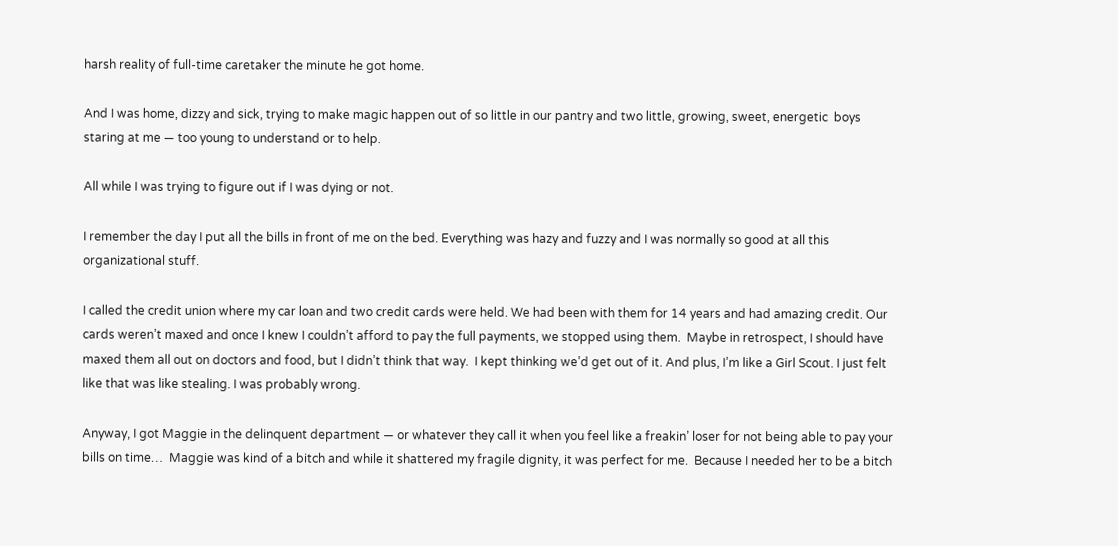harsh reality of full-time caretaker the minute he got home.

And I was home, dizzy and sick, trying to make magic happen out of so little in our pantry and two little, growing, sweet, energetic  boys staring at me — too young to understand or to help.

All while I was trying to figure out if I was dying or not.

I remember the day I put all the bills in front of me on the bed. Everything was hazy and fuzzy and I was normally so good at all this organizational stuff.

I called the credit union where my car loan and two credit cards were held. We had been with them for 14 years and had amazing credit. Our cards weren’t maxed and once I knew I couldn’t afford to pay the full payments, we stopped using them.  Maybe in retrospect, I should have maxed them all out on doctors and food, but I didn’t think that way.  I kept thinking we’d get out of it. And plus, I’m like a Girl Scout. I just felt like that was like stealing. I was probably wrong.

Anyway, I got Maggie in the delinquent department — or whatever they call it when you feel like a freakin’ loser for not being able to pay your bills on time…  Maggie was kind of a bitch and while it shattered my fragile dignity, it was perfect for me.  Because I needed her to be a bitch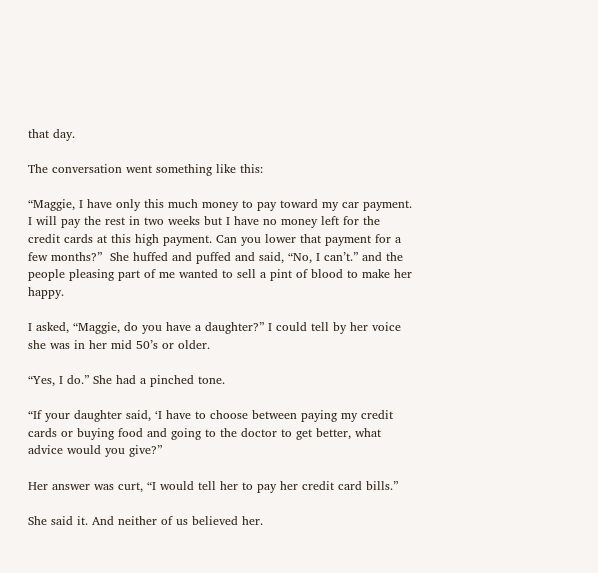that day.

The conversation went something like this:

“Maggie, I have only this much money to pay toward my car payment. I will pay the rest in two weeks but I have no money left for the credit cards at this high payment. Can you lower that payment for a few months?”  She huffed and puffed and said, “No, I can’t.” and the people pleasing part of me wanted to sell a pint of blood to make her happy.

I asked, “Maggie, do you have a daughter?” I could tell by her voice she was in her mid 50’s or older.

“Yes, I do.” She had a pinched tone.

“If your daughter said, ‘I have to choose between paying my credit cards or buying food and going to the doctor to get better, what advice would you give?”

Her answer was curt, “I would tell her to pay her credit card bills.”

She said it. And neither of us believed her.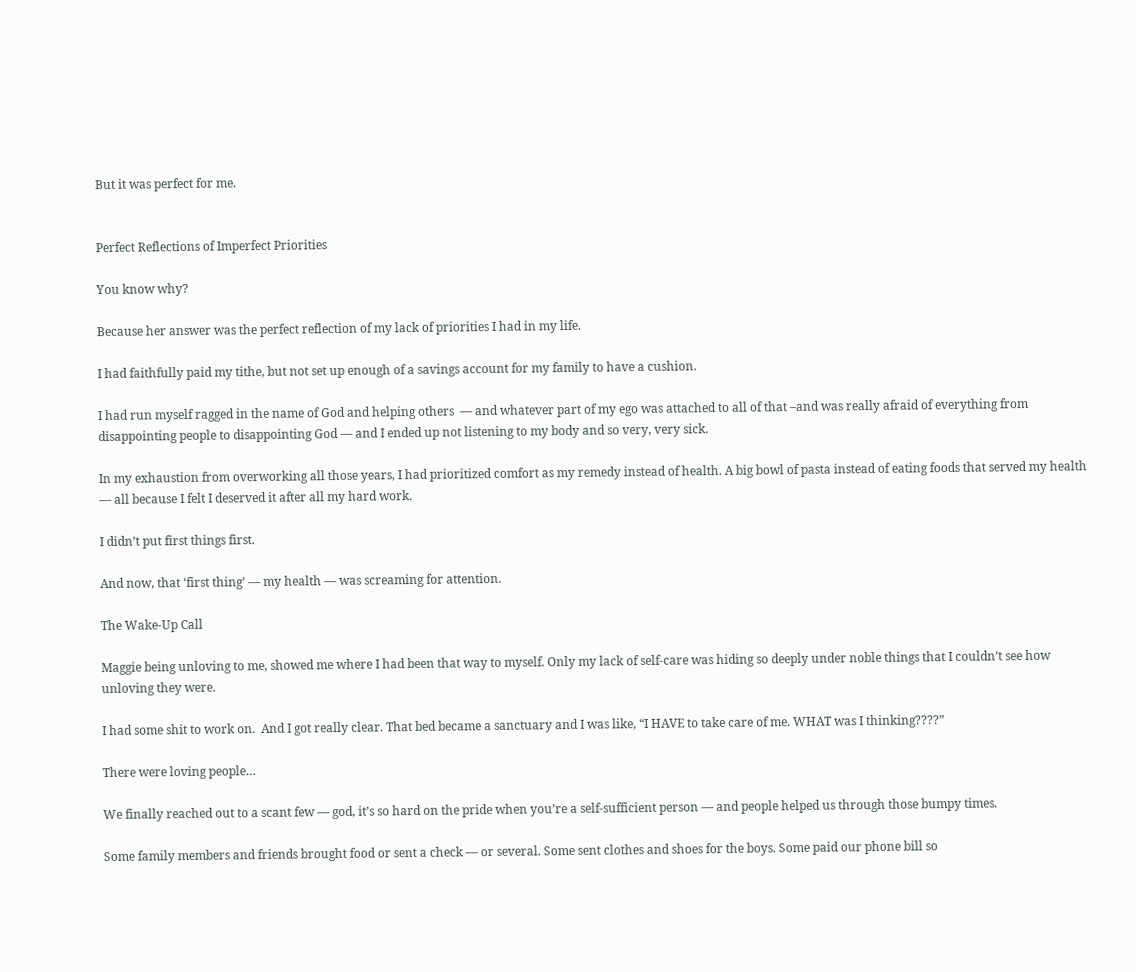But it was perfect for me.


Perfect Reflections of Imperfect Priorities

You know why?

Because her answer was the perfect reflection of my lack of priorities I had in my life.

I had faithfully paid my tithe, but not set up enough of a savings account for my family to have a cushion.

I had run myself ragged in the name of God and helping others  — and whatever part of my ego was attached to all of that –and was really afraid of everything from disappointing people to disappointing God — and I ended up not listening to my body and so very, very sick.

In my exhaustion from overworking all those years, I had prioritized comfort as my remedy instead of health. A big bowl of pasta instead of eating foods that served my health — all because I felt I deserved it after all my hard work.

I didn’t put first things first.

And now, that ‘first thing’ — my health — was screaming for attention.

The Wake-Up Call

Maggie being unloving to me, showed me where I had been that way to myself. Only my lack of self-care was hiding so deeply under noble things that I couldn’t see how unloving they were.

I had some shit to work on.  And I got really clear. That bed became a sanctuary and I was like, “I HAVE to take care of me. WHAT was I thinking????”

There were loving people…

We finally reached out to a scant few — god, it’s so hard on the pride when you’re a self-sufficient person — and people helped us through those bumpy times.

Some family members and friends brought food or sent a check — or several. Some sent clothes and shoes for the boys. Some paid our phone bill so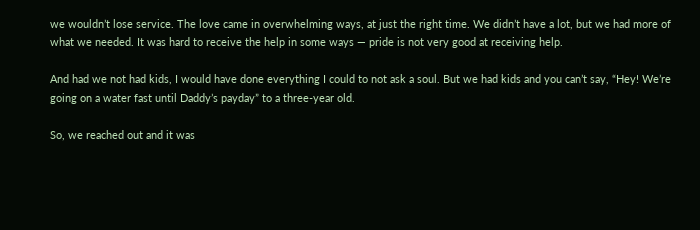we wouldn’t lose service. The love came in overwhelming ways, at just the right time. We didn’t have a lot, but we had more of what we needed. It was hard to receive the help in some ways — pride is not very good at receiving help.

And had we not had kids, I would have done everything I could to not ask a soul. But we had kids and you can’t say, “Hey! We’re going on a water fast until Daddy’s payday” to a three-year old.

So, we reached out and it was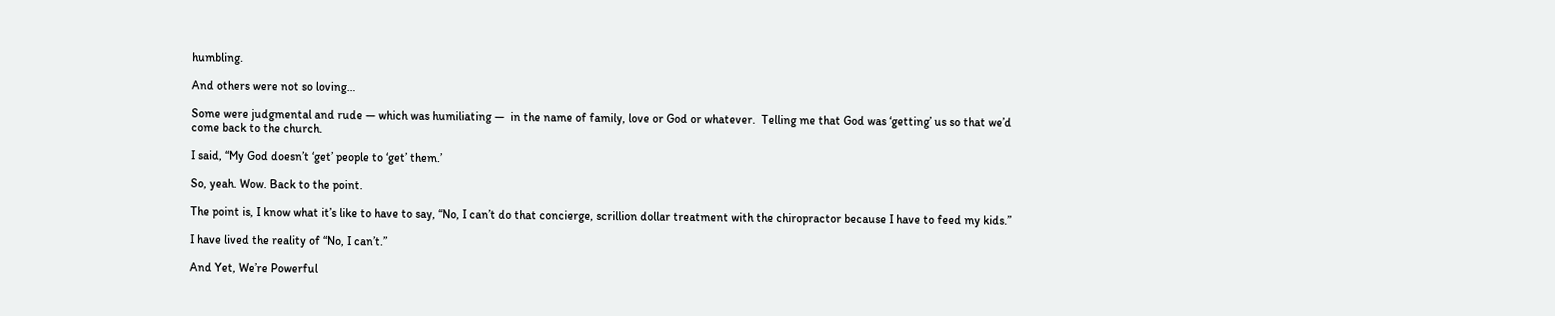humbling.

And others were not so loving…

Some were judgmental and rude — which was humiliating —  in the name of family, love or God or whatever.  Telling me that God was ‘getting’ us so that we’d come back to the church.

I said, “My God doesn’t ‘get’ people to ‘get’ them.’

So, yeah. Wow. Back to the point.

The point is, I know what it’s like to have to say, “No, I can’t do that concierge, scrillion dollar treatment with the chiropractor because I have to feed my kids.”

I have lived the reality of “No, I can’t.”

And Yet, We’re Powerful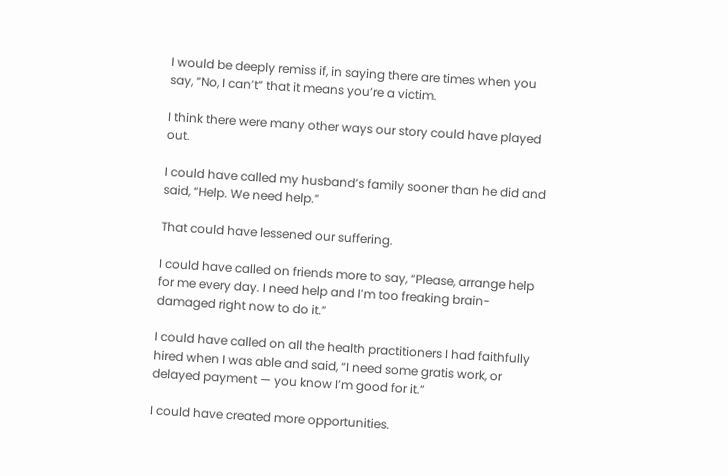I would be deeply remiss if, in saying there are times when you say, “No, I can’t” that it means you’re a victim.

I think there were many other ways our story could have played out.

I could have called my husband’s family sooner than he did and said, “Help. We need help.”

That could have lessened our suffering.

I could have called on friends more to say, “Please, arrange help for me every day. I need help and I’m too freaking brain-damaged right now to do it.”

I could have called on all the health practitioners I had faithfully hired when I was able and said, “I need some gratis work, or delayed payment — you know I’m good for it.”

I could have created more opportunities.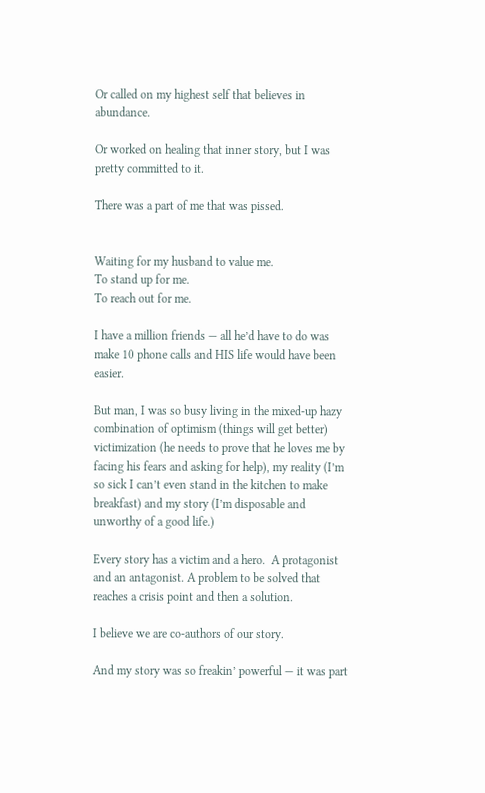Or called on my highest self that believes in abundance.

Or worked on healing that inner story, but I was pretty committed to it.

There was a part of me that was pissed.


Waiting for my husband to value me.
To stand up for me.
To reach out for me.

I have a million friends — all he’d have to do was make 10 phone calls and HIS life would have been easier.

But man, I was so busy living in the mixed-up hazy combination of optimism (things will get better) victimization (he needs to prove that he loves me by facing his fears and asking for help), my reality (I’m so sick I can’t even stand in the kitchen to make breakfast) and my story (I’m disposable and unworthy of a good life.)

Every story has a victim and a hero.  A protagonist and an antagonist. A problem to be solved that reaches a crisis point and then a solution.

I believe we are co-authors of our story.

And my story was so freakin’ powerful — it was part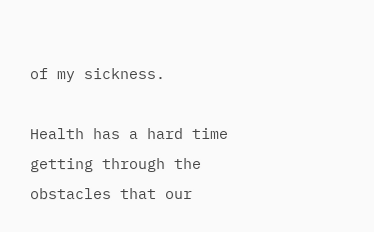of my sickness.

Health has a hard time getting through the obstacles that our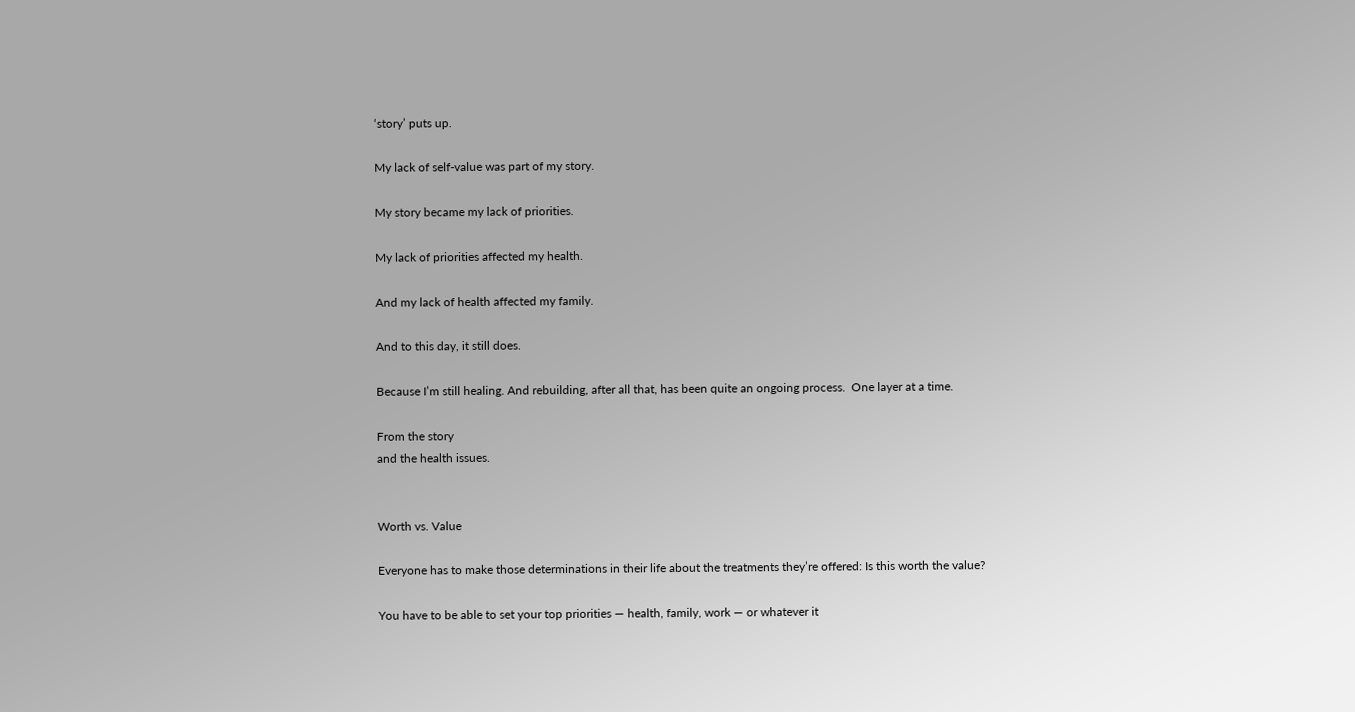‘story’ puts up.

My lack of self-value was part of my story.

My story became my lack of priorities.

My lack of priorities affected my health.

And my lack of health affected my family.

And to this day, it still does.

Because I’m still healing. And rebuilding, after all that, has been quite an ongoing process.  One layer at a time.

From the story
and the health issues.


Worth vs. Value

Everyone has to make those determinations in their life about the treatments they’re offered: Is this worth the value?

You have to be able to set your top priorities — health, family, work — or whatever it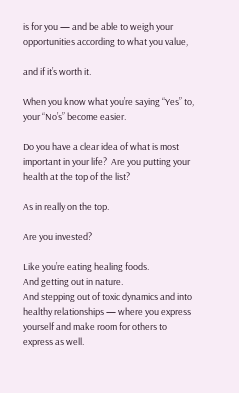is for you — and be able to weigh your opportunities according to what you value,

and if it’s worth it.

When you know what you’re saying “Yes” to, your “No’s” become easier.

Do you have a clear idea of what is most important in your life?  Are you putting your health at the top of the list?

As in really on the top.

Are you invested?

Like you’re eating healing foods.
And getting out in nature.
And stepping out of toxic dynamics and into healthy relationships — where you express yourself and make room for others to express as well.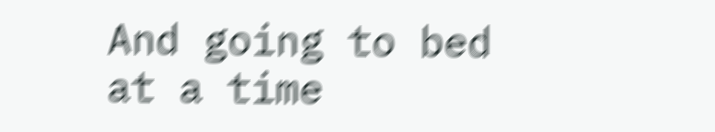And going to bed at a time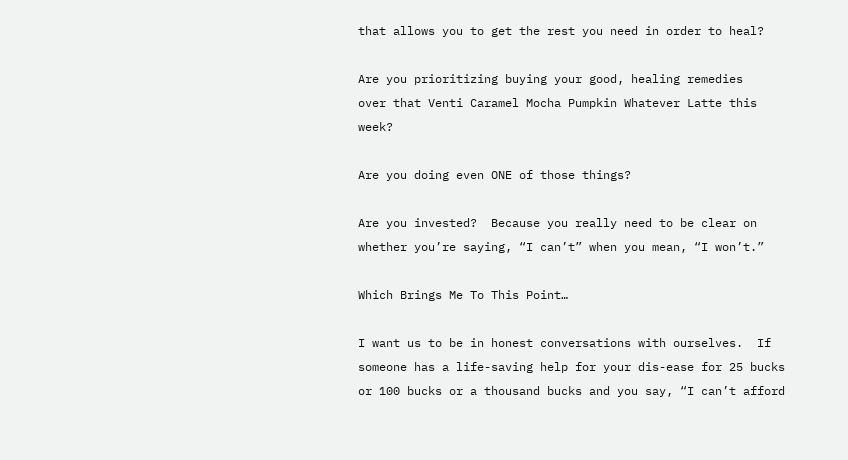that allows you to get the rest you need in order to heal?

Are you prioritizing buying your good, healing remedies
over that Venti Caramel Mocha Pumpkin Whatever Latte this week?

Are you doing even ONE of those things?

Are you invested?  Because you really need to be clear on whether you’re saying, “I can’t” when you mean, “I won’t.”

Which Brings Me To This Point…

I want us to be in honest conversations with ourselves.  If someone has a life-saving help for your dis-ease for 25 bucks or 100 bucks or a thousand bucks and you say, “I can’t afford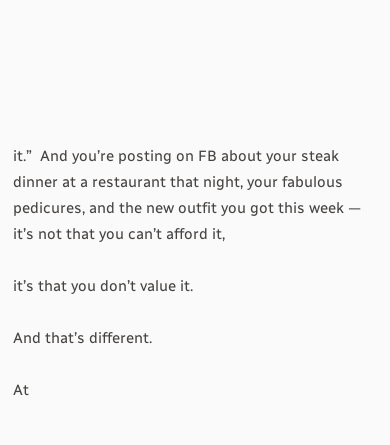it.”  And you’re posting on FB about your steak dinner at a restaurant that night, your fabulous pedicures, and the new outfit you got this week — it’s not that you can’t afford it,

it’s that you don’t value it.

And that’s different.

At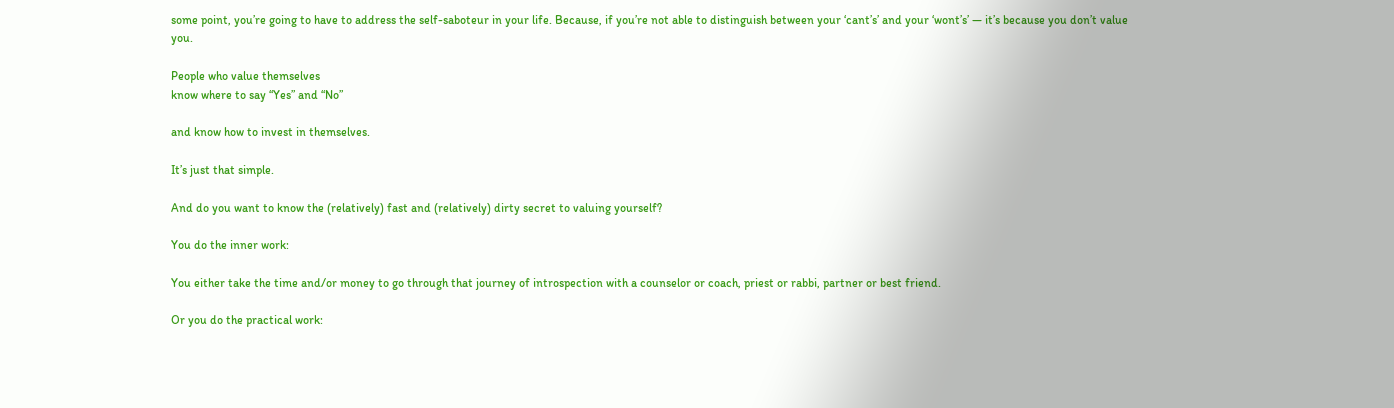some point, you’re going to have to address the self-saboteur in your life. Because, if you’re not able to distinguish between your ‘cant’s’ and your ‘wont’s’ — it’s because you don’t value you.

People who value themselves
know where to say “Yes” and “No”

and know how to invest in themselves.

It’s just that simple.

And do you want to know the (relatively) fast and (relatively) dirty secret to valuing yourself?

You do the inner work:

You either take the time and/or money to go through that journey of introspection with a counselor or coach, priest or rabbi, partner or best friend.

Or you do the practical work: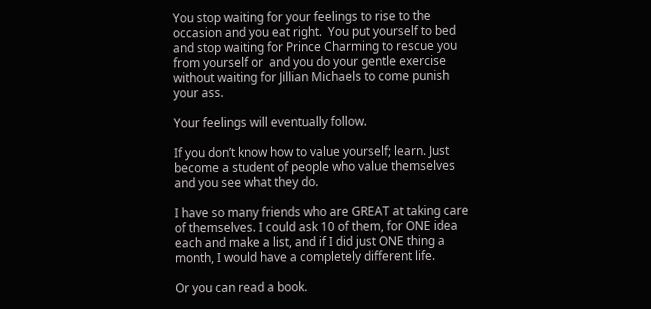You stop waiting for your feelings to rise to the occasion and you eat right.  You put yourself to bed and stop waiting for Prince Charming to rescue you from yourself or  and you do your gentle exercise without waiting for Jillian Michaels to come punish your ass.

Your feelings will eventually follow.

If you don’t know how to value yourself; learn. Just become a student of people who value themselves and you see what they do.

I have so many friends who are GREAT at taking care of themselves. I could ask 10 of them, for ONE idea each and make a list, and if I did just ONE thing a month, I would have a completely different life.

Or you can read a book.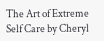The Art of Extreme Self Care by Cheryl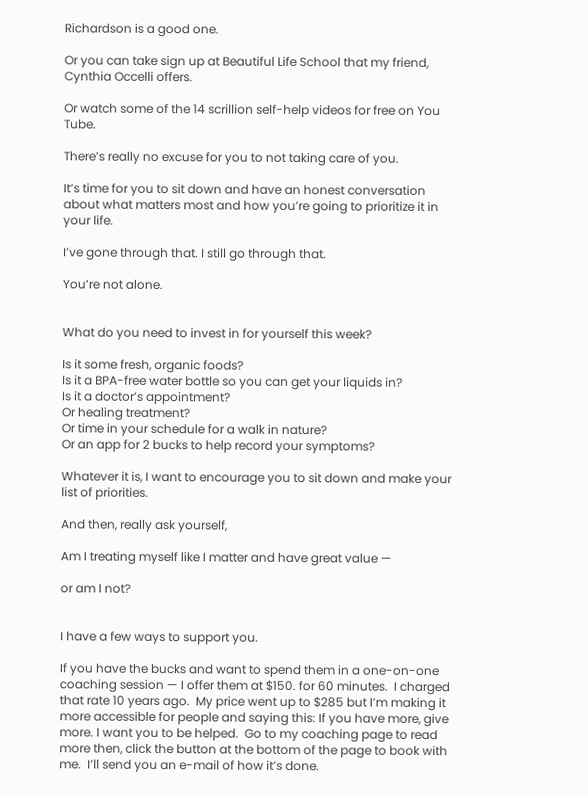Richardson is a good one.

Or you can take sign up at Beautiful Life School that my friend, Cynthia Occelli offers.

Or watch some of the 14 scrillion self-help videos for free on You Tube.

There’s really no excuse for you to not taking care of you.

It’s time for you to sit down and have an honest conversation about what matters most and how you’re going to prioritize it in your life.

I’ve gone through that. I still go through that.

You’re not alone.


What do you need to invest in for yourself this week?

Is it some fresh, organic foods?
Is it a BPA-free water bottle so you can get your liquids in?
Is it a doctor’s appointment?
Or healing treatment?
Or time in your schedule for a walk in nature?
Or an app for 2 bucks to help record your symptoms?

Whatever it is, I want to encourage you to sit down and make your list of priorities.

And then, really ask yourself,

Am I treating myself like I matter and have great value —

or am I not?


I have a few ways to support you.

If you have the bucks and want to spend them in a one-on-one coaching session — I offer them at $150. for 60 minutes.  I charged that rate 10 years ago.  My price went up to $285 but I’m making it more accessible for people and saying this: If you have more, give more. I want you to be helped.  Go to my coaching page to read more then, click the button at the bottom of the page to book with me.  I’ll send you an e-mail of how it’s done.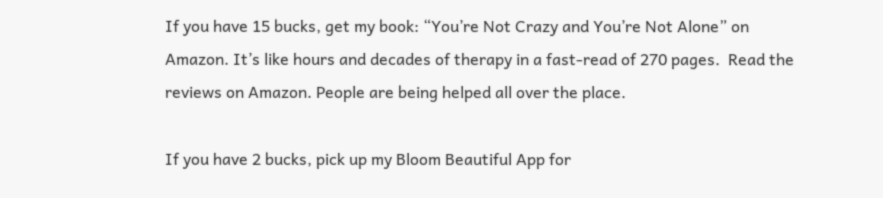If you have 15 bucks, get my book: “You’re Not Crazy and You’re Not Alone” on Amazon. It’s like hours and decades of therapy in a fast-read of 270 pages.  Read the reviews on Amazon. People are being helped all over the place.

If you have 2 bucks, pick up my Bloom Beautiful App for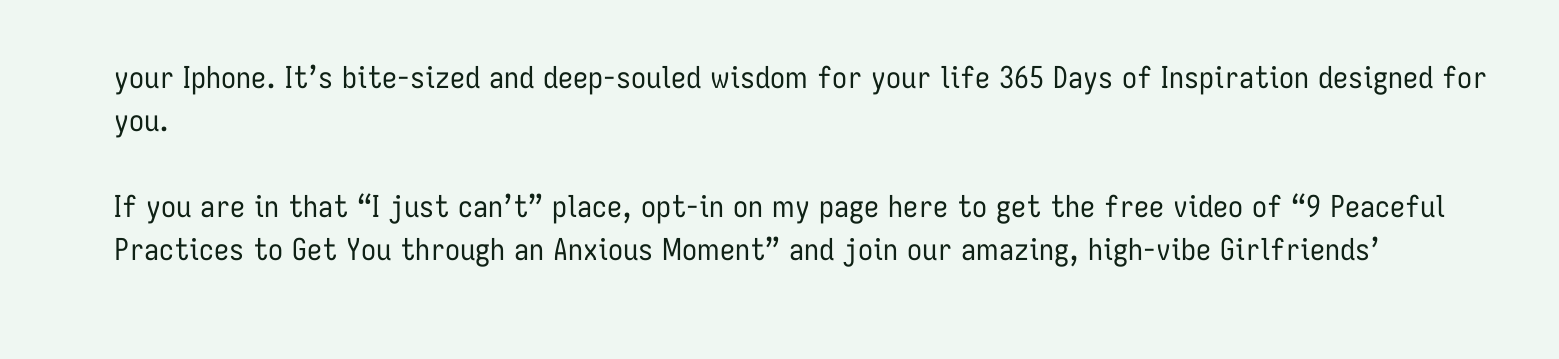your Iphone. It’s bite-sized and deep-souled wisdom for your life 365 Days of Inspiration designed for you.

If you are in that “I just can’t” place, opt-in on my page here to get the free video of “9 Peaceful Practices to Get You through an Anxious Moment” and join our amazing, high-vibe Girlfriends’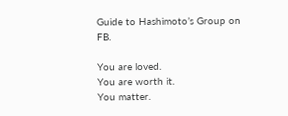Guide to Hashimoto’s Group on FB.

You are loved.
You are worth it.
You matter.